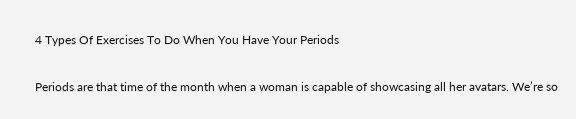4 Types Of Exercises To Do When You Have Your Periods

Periods are that time of the month when a woman is capable of showcasing all her avatars. We’re so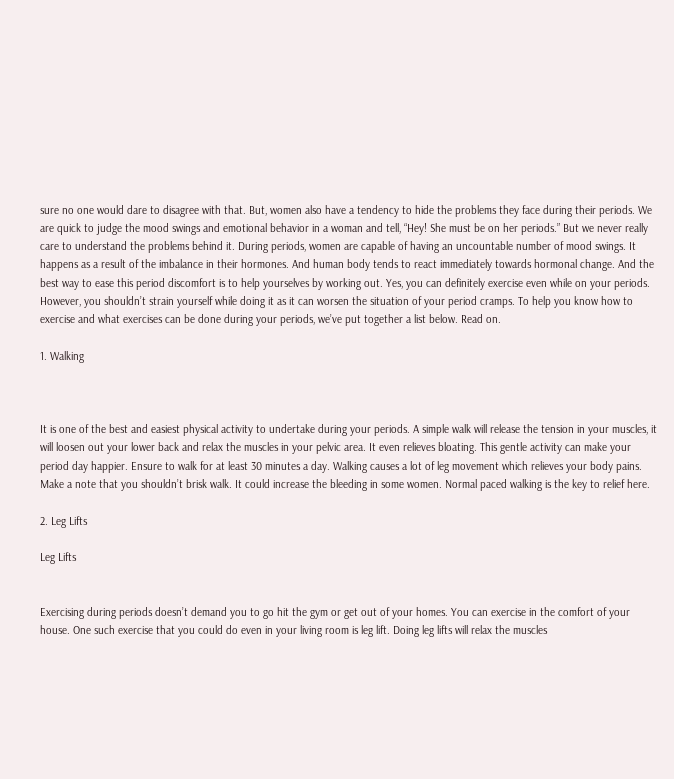sure no one would dare to disagree with that. But, women also have a tendency to hide the problems they face during their periods. We are quick to judge the mood swings and emotional behavior in a woman and tell, “Hey! She must be on her periods.” But we never really care to understand the problems behind it. During periods, women are capable of having an uncountable number of mood swings. It happens as a result of the imbalance in their hormones. And human body tends to react immediately towards hormonal change. And the best way to ease this period discomfort is to help yourselves by working out. Yes, you can definitely exercise even while on your periods. However, you shouldn’t strain yourself while doing it as it can worsen the situation of your period cramps. To help you know how to exercise and what exercises can be done during your periods, we’ve put together a list below. Read on.

1. Walking



It is one of the best and easiest physical activity to undertake during your periods. A simple walk will release the tension in your muscles, it will loosen out your lower back and relax the muscles in your pelvic area. It even relieves bloating. This gentle activity can make your period day happier. Ensure to walk for at least 30 minutes a day. Walking causes a lot of leg movement which relieves your body pains.
Make a note that you shouldn’t brisk walk. It could increase the bleeding in some women. Normal paced walking is the key to relief here.

2. Leg Lifts

Leg Lifts


Exercising during periods doesn’t demand you to go hit the gym or get out of your homes. You can exercise in the comfort of your house. One such exercise that you could do even in your living room is leg lift. Doing leg lifts will relax the muscles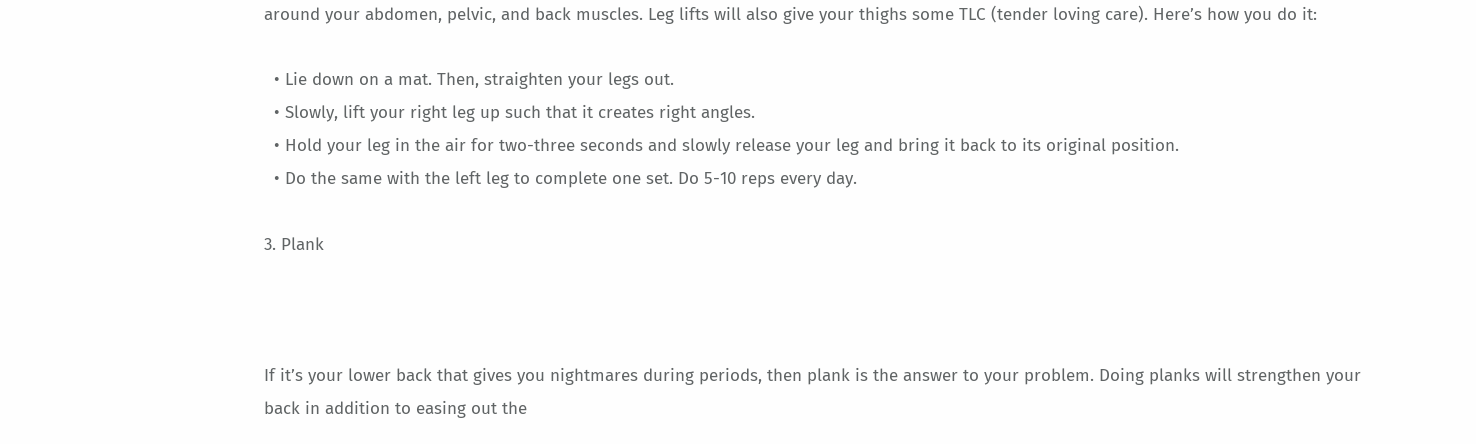around your abdomen, pelvic, and back muscles. Leg lifts will also give your thighs some TLC (tender loving care). Here’s how you do it:

  • Lie down on a mat. Then, straighten your legs out.
  • Slowly, lift your right leg up such that it creates right angles.
  • Hold your leg in the air for two-three seconds and slowly release your leg and bring it back to its original position.
  • Do the same with the left leg to complete one set. Do 5-10 reps every day.

3. Plank



If it’s your lower back that gives you nightmares during periods, then plank is the answer to your problem. Doing planks will strengthen your back in addition to easing out the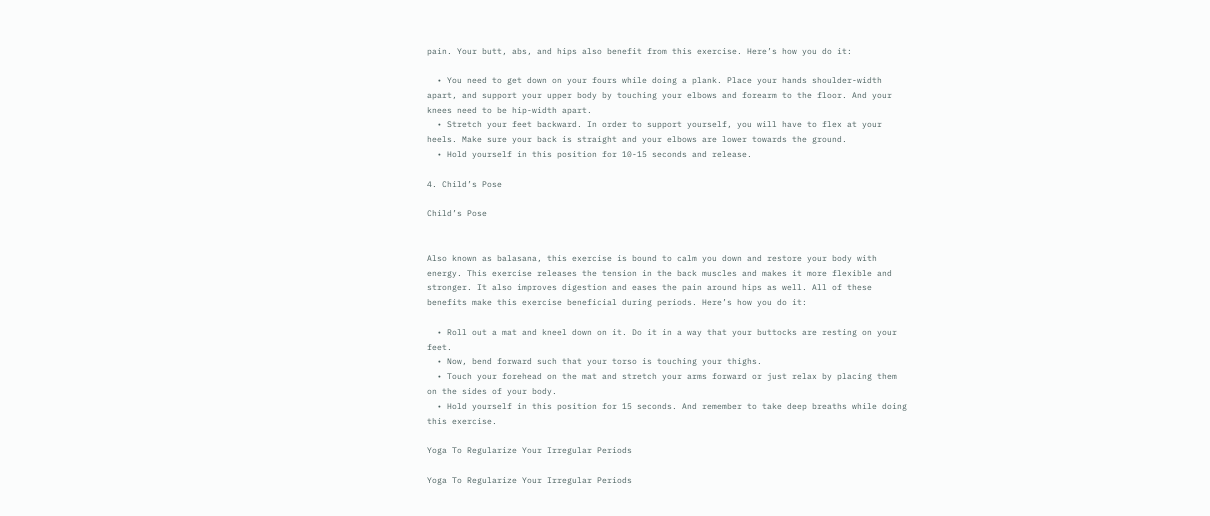pain. Your butt, abs, and hips also benefit from this exercise. Here’s how you do it:

  • You need to get down on your fours while doing a plank. Place your hands shoulder-width apart, and support your upper body by touching your elbows and forearm to the floor. And your knees need to be hip-width apart.
  • Stretch your feet backward. In order to support yourself, you will have to flex at your heels. Make sure your back is straight and your elbows are lower towards the ground.
  • Hold yourself in this position for 10-15 seconds and release.

4. Child’s Pose

Child’s Pose


Also known as balasana, this exercise is bound to calm you down and restore your body with energy. This exercise releases the tension in the back muscles and makes it more flexible and stronger. It also improves digestion and eases the pain around hips as well. All of these benefits make this exercise beneficial during periods. Here’s how you do it:

  • Roll out a mat and kneel down on it. Do it in a way that your buttocks are resting on your feet.
  • Now, bend forward such that your torso is touching your thighs.
  • Touch your forehead on the mat and stretch your arms forward or just relax by placing them on the sides of your body.
  • Hold yourself in this position for 15 seconds. And remember to take deep breaths while doing this exercise.

Yoga To Regularize Your Irregular Periods

Yoga To Regularize Your Irregular Periods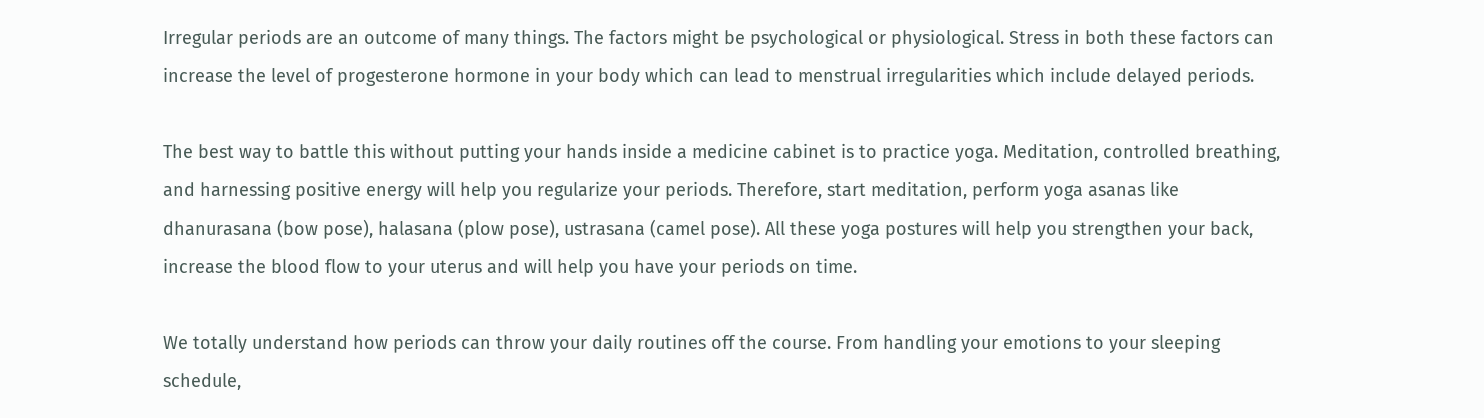Irregular periods are an outcome of many things. The factors might be psychological or physiological. Stress in both these factors can increase the level of progesterone hormone in your body which can lead to menstrual irregularities which include delayed periods.

The best way to battle this without putting your hands inside a medicine cabinet is to practice yoga. Meditation, controlled breathing, and harnessing positive energy will help you regularize your periods. Therefore, start meditation, perform yoga asanas like dhanurasana (bow pose), halasana (plow pose), ustrasana (camel pose). All these yoga postures will help you strengthen your back, increase the blood flow to your uterus and will help you have your periods on time.

We totally understand how periods can throw your daily routines off the course. From handling your emotions to your sleeping schedule,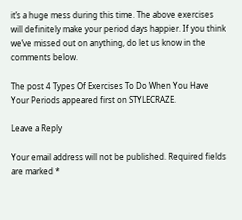it’s a huge mess during this time. The above exercises will definitely make your period days happier. If you think we’ve missed out on anything, do let us know in the comments below.

The post 4 Types Of Exercises To Do When You Have Your Periods appeared first on STYLECRAZE.

Leave a Reply

Your email address will not be published. Required fields are marked *